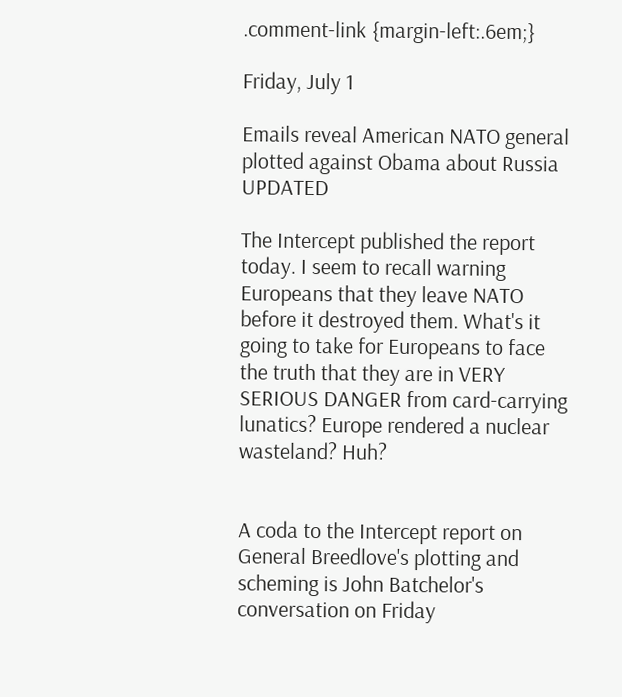.comment-link {margin-left:.6em;}

Friday, July 1

Emails reveal American NATO general plotted against Obama about Russia UPDATED

The Intercept published the report today. I seem to recall warning Europeans that they leave NATO before it destroyed them. What's it going to take for Europeans to face the truth that they are in VERY SERIOUS DANGER from card-carrying lunatics? Europe rendered a nuclear wasteland? Huh?


A coda to the Intercept report on General Breedlove's plotting and scheming is John Batchelor's conversation on Friday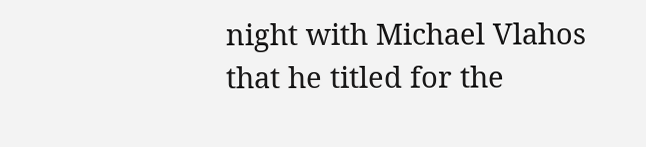night with Michael Vlahos that he titled for the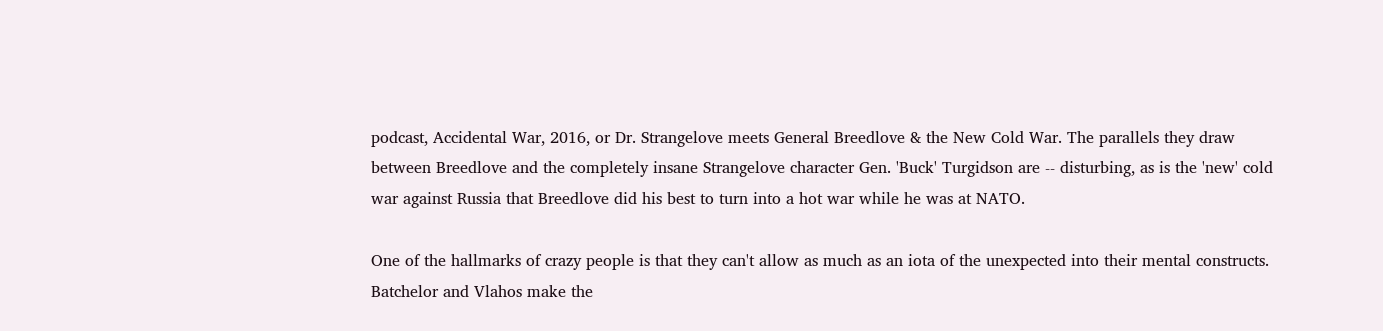podcast, Accidental War, 2016, or Dr. Strangelove meets General Breedlove & the New Cold War. The parallels they draw between Breedlove and the completely insane Strangelove character Gen. 'Buck' Turgidson are -- disturbing, as is the 'new' cold war against Russia that Breedlove did his best to turn into a hot war while he was at NATO.

One of the hallmarks of crazy people is that they can't allow as much as an iota of the unexpected into their mental constructs. Batchelor and Vlahos make the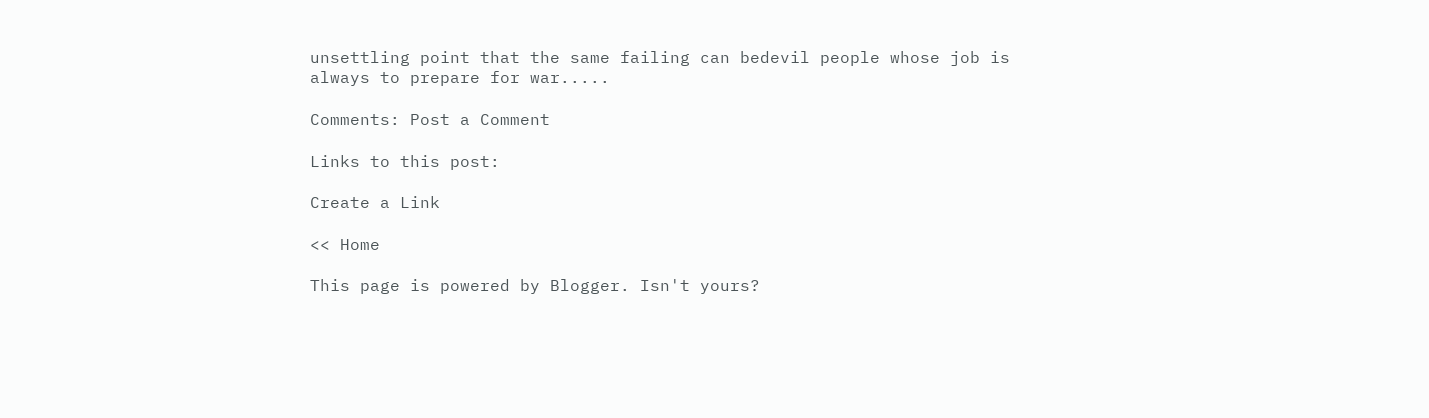unsettling point that the same failing can bedevil people whose job is always to prepare for war.....

Comments: Post a Comment

Links to this post:

Create a Link

<< Home

This page is powered by Blogger. Isn't yours?